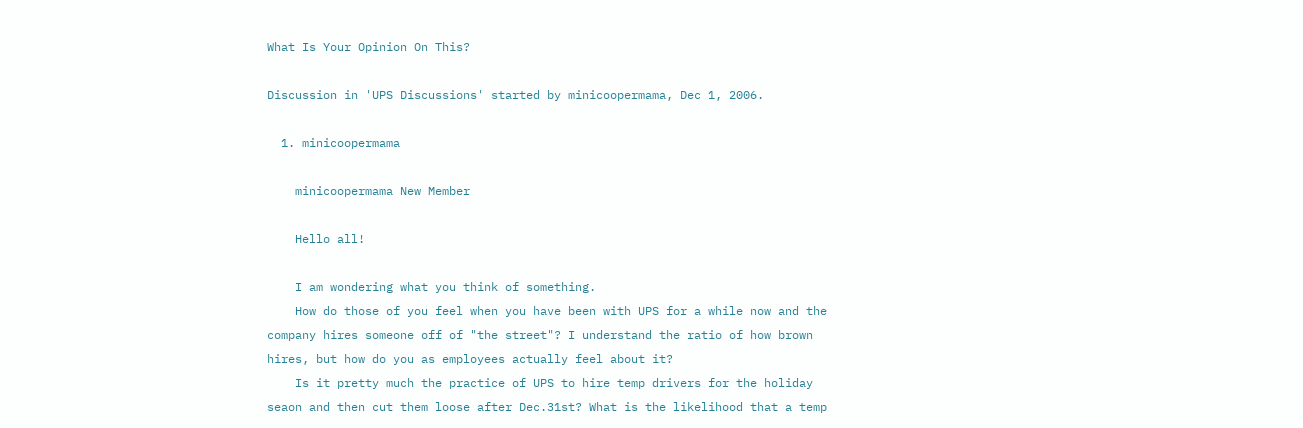What Is Your Opinion On This?

Discussion in 'UPS Discussions' started by minicoopermama, Dec 1, 2006.

  1. minicoopermama

    minicoopermama New Member

    Hello all!

    I am wondering what you think of something.
    How do those of you feel when you have been with UPS for a while now and the company hires someone off of "the street"? I understand the ratio of how brown hires, but how do you as employees actually feel about it?
    Is it pretty much the practice of UPS to hire temp drivers for the holiday seaon and then cut them loose after Dec.31st? What is the likelihood that a temp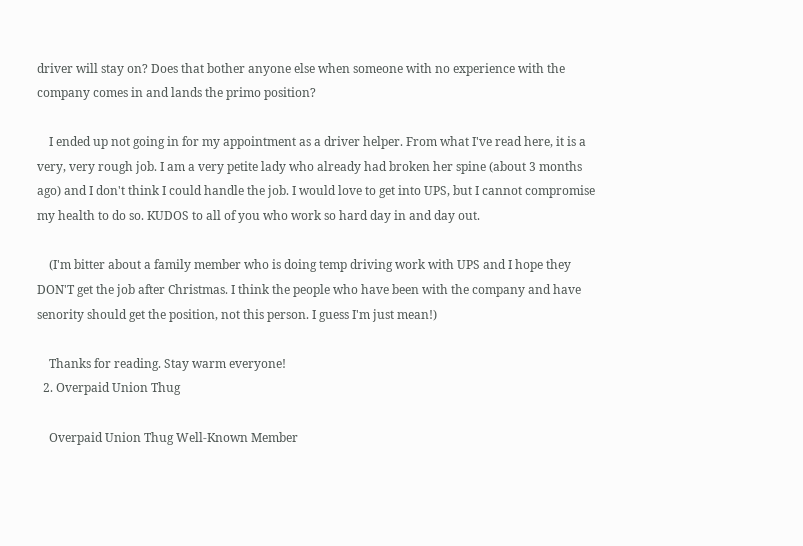driver will stay on? Does that bother anyone else when someone with no experience with the company comes in and lands the primo position?

    I ended up not going in for my appointment as a driver helper. From what I've read here, it is a very, very rough job. I am a very petite lady who already had broken her spine (about 3 months ago) and I don't think I could handle the job. I would love to get into UPS, but I cannot compromise my health to do so. KUDOS to all of you who work so hard day in and day out.

    (I'm bitter about a family member who is doing temp driving work with UPS and I hope they DON'T get the job after Christmas. I think the people who have been with the company and have senority should get the position, not this person. I guess I'm just mean!)

    Thanks for reading. Stay warm everyone!
  2. Overpaid Union Thug

    Overpaid Union Thug Well-Known Member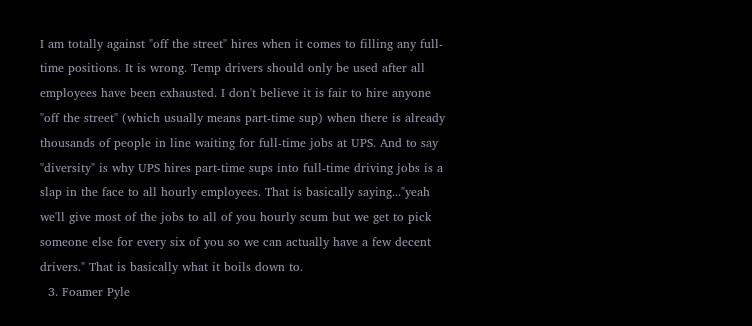I am totally against "off the street" hires when it comes to filling any full-time positions. It is wrong. Temp drivers should only be used after all employees have been exhausted. I don't believe it is fair to hire anyone "off the street" (which usually means part-time sup) when there is already thousands of people in line waiting for full-time jobs at UPS. And to say "diversity" is why UPS hires part-time sups into full-time driving jobs is a slap in the face to all hourly employees. That is basically saying..."yeah we'll give most of the jobs to all of you hourly scum but we get to pick someone else for every six of you so we can actually have a few decent drivers." That is basically what it boils down to.
  3. Foamer Pyle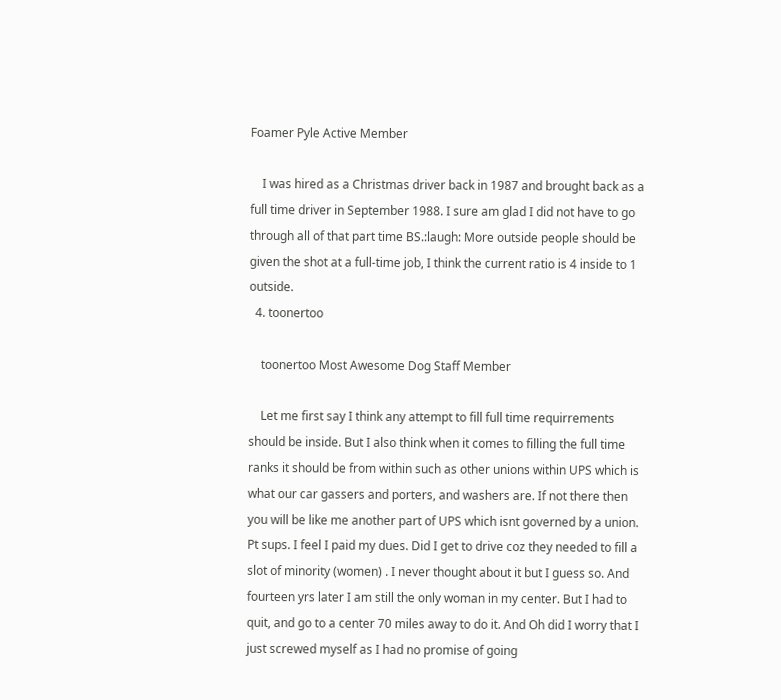Foamer Pyle Active Member

    I was hired as a Christmas driver back in 1987 and brought back as a full time driver in September 1988. I sure am glad I did not have to go through all of that part time BS.:laugh: More outside people should be given the shot at a full-time job, I think the current ratio is 4 inside to 1 outside.
  4. toonertoo

    toonertoo Most Awesome Dog Staff Member

    Let me first say I think any attempt to fill full time requirrements should be inside. But I also think when it comes to filling the full time ranks it should be from within such as other unions within UPS which is what our car gassers and porters, and washers are. If not there then you will be like me another part of UPS which isnt governed by a union. Pt sups. I feel I paid my dues. Did I get to drive coz they needed to fill a slot of minority (women) . I never thought about it but I guess so. And fourteen yrs later I am still the only woman in my center. But I had to quit, and go to a center 70 miles away to do it. And Oh did I worry that I just screwed myself as I had no promise of going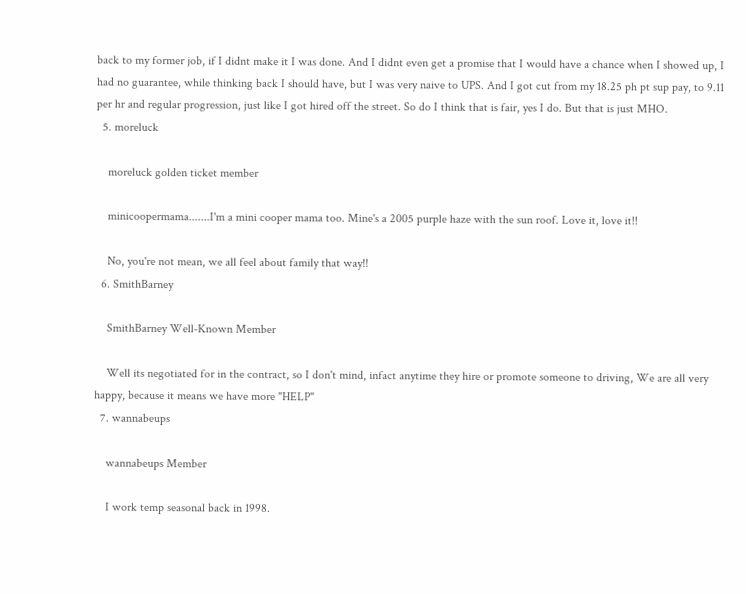back to my former job, if I didnt make it I was done. And I didnt even get a promise that I would have a chance when I showed up, I had no guarantee, while thinking back I should have, but I was very naive to UPS. And I got cut from my 18.25 ph pt sup pay, to 9.11 per hr and regular progression, just like I got hired off the street. So do I think that is fair, yes I do. But that is just MHO.
  5. moreluck

    moreluck golden ticket member

    minicoopermama.......I'm a mini cooper mama too. Mine's a 2005 purple haze with the sun roof. Love it, love it!!

    No, you're not mean, we all feel about family that way!!
  6. SmithBarney

    SmithBarney Well-Known Member

    Well its negotiated for in the contract, so I don't mind, infact anytime they hire or promote someone to driving, We are all very happy, because it means we have more "HELP"
  7. wannabeups

    wannabeups Member

    I work temp seasonal back in 1998.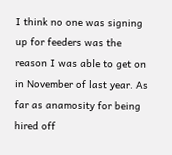I think no one was signing up for feeders was the reason I was able to get on in November of last year. As far as anamosity for being hired off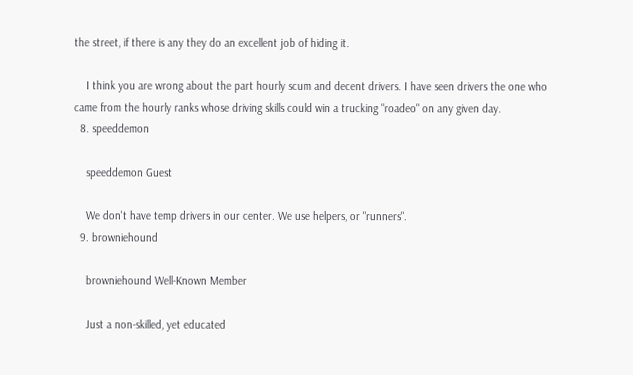the street, if there is any they do an excellent job of hiding it.

    I think you are wrong about the part hourly scum and decent drivers. I have seen drivers the one who came from the hourly ranks whose driving skills could win a trucking "roadeo" on any given day.
  8. speeddemon

    speeddemon Guest

    We don't have temp drivers in our center. We use helpers, or "runners".
  9. browniehound

    browniehound Well-Known Member

    Just a non-skilled, yet educated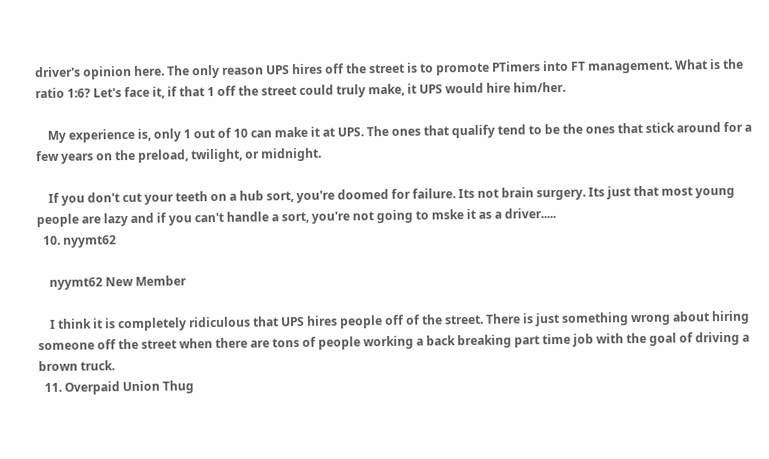driver's opinion here. The only reason UPS hires off the street is to promote PTimers into FT management. What is the ratio 1:6? Let's face it, if that 1 off the street could truly make, it UPS would hire him/her.

    My experience is, only 1 out of 10 can make it at UPS. The ones that qualify tend to be the ones that stick around for a few years on the preload, twilight, or midnight.

    If you don't cut your teeth on a hub sort, you're doomed for failure. Its not brain surgery. Its just that most young people are lazy and if you can't handle a sort, you're not going to mske it as a driver.....
  10. nyymt62

    nyymt62 New Member

    I think it is completely ridiculous that UPS hires people off of the street. There is just something wrong about hiring someone off the street when there are tons of people working a back breaking part time job with the goal of driving a brown truck.
  11. Overpaid Union Thug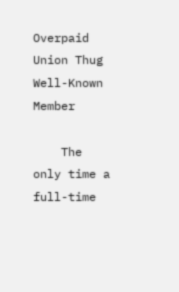Overpaid Union Thug Well-Known Member

    The only time a full-time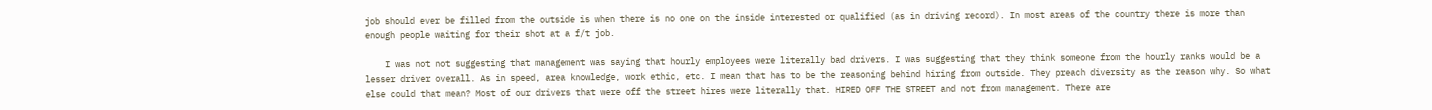job should ever be filled from the outside is when there is no one on the inside interested or qualified (as in driving record). In most areas of the country there is more than enough people waiting for their shot at a f/t job.

    I was not not suggesting that management was saying that hourly employees were literally bad drivers. I was suggesting that they think someone from the hourly ranks would be a lesser driver overall. As in speed, area knowledge, work ethic, etc. I mean that has to be the reasoning behind hiring from outside. They preach diversity as the reason why. So what else could that mean? Most of our drivers that were off the street hires were literally that. HIRED OFF THE STREET and not from management. There are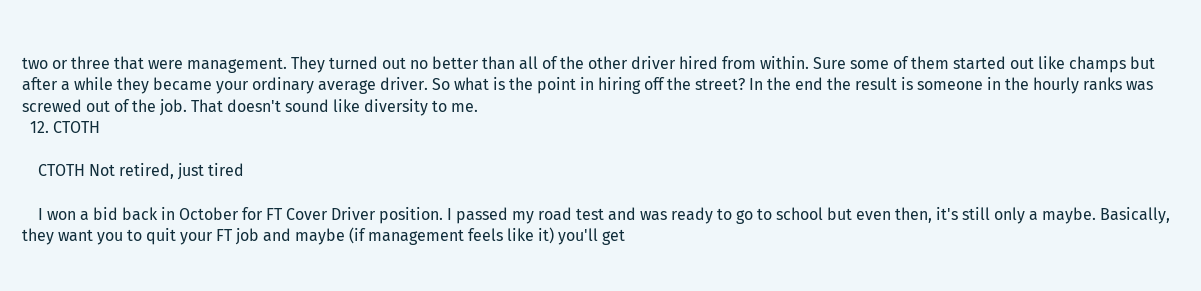two or three that were management. They turned out no better than all of the other driver hired from within. Sure some of them started out like champs but after a while they became your ordinary average driver. So what is the point in hiring off the street? In the end the result is someone in the hourly ranks was screwed out of the job. That doesn't sound like diversity to me.
  12. CTOTH

    CTOTH Not retired, just tired

    I won a bid back in October for FT Cover Driver position. I passed my road test and was ready to go to school but even then, it's still only a maybe. Basically, they want you to quit your FT job and maybe (if management feels like it) you'll get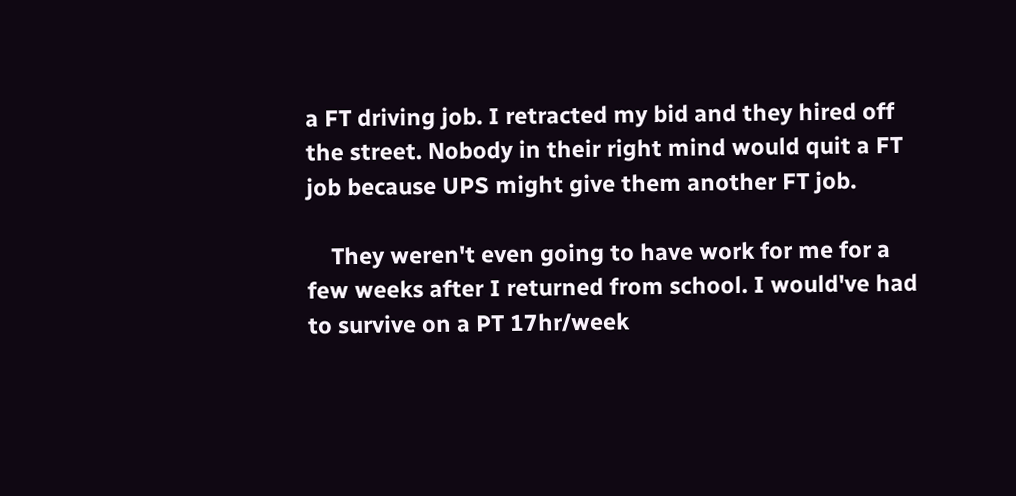a FT driving job. I retracted my bid and they hired off the street. Nobody in their right mind would quit a FT job because UPS might give them another FT job.

    They weren't even going to have work for me for a few weeks after I returned from school. I would've had to survive on a PT 17hr/week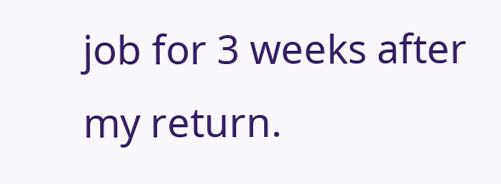job for 3 weeks after my return.